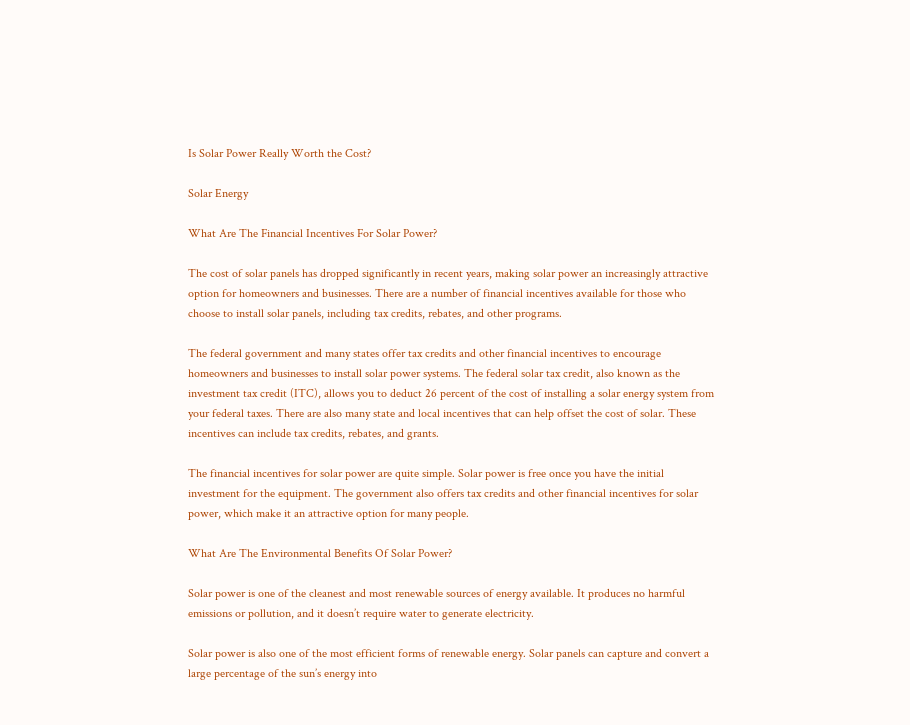Is Solar Power Really Worth the Cost?

Solar Energy

What Are The Financial Incentives For Solar Power?

The cost of solar panels has dropped significantly in recent years, making solar power an increasingly attractive option for homeowners and businesses. There are a number of financial incentives available for those who choose to install solar panels, including tax credits, rebates, and other programs.

The federal government and many states offer tax credits and other financial incentives to encourage homeowners and businesses to install solar power systems. The federal solar tax credit, also known as the investment tax credit (ITC), allows you to deduct 26 percent of the cost of installing a solar energy system from your federal taxes. There are also many state and local incentives that can help offset the cost of solar. These incentives can include tax credits, rebates, and grants.

The financial incentives for solar power are quite simple. Solar power is free once you have the initial investment for the equipment. The government also offers tax credits and other financial incentives for solar power, which make it an attractive option for many people.

What Are The Environmental Benefits Of Solar Power?

Solar power is one of the cleanest and most renewable sources of energy available. It produces no harmful emissions or pollution, and it doesn’t require water to generate electricity.

Solar power is also one of the most efficient forms of renewable energy. Solar panels can capture and convert a large percentage of the sun’s energy into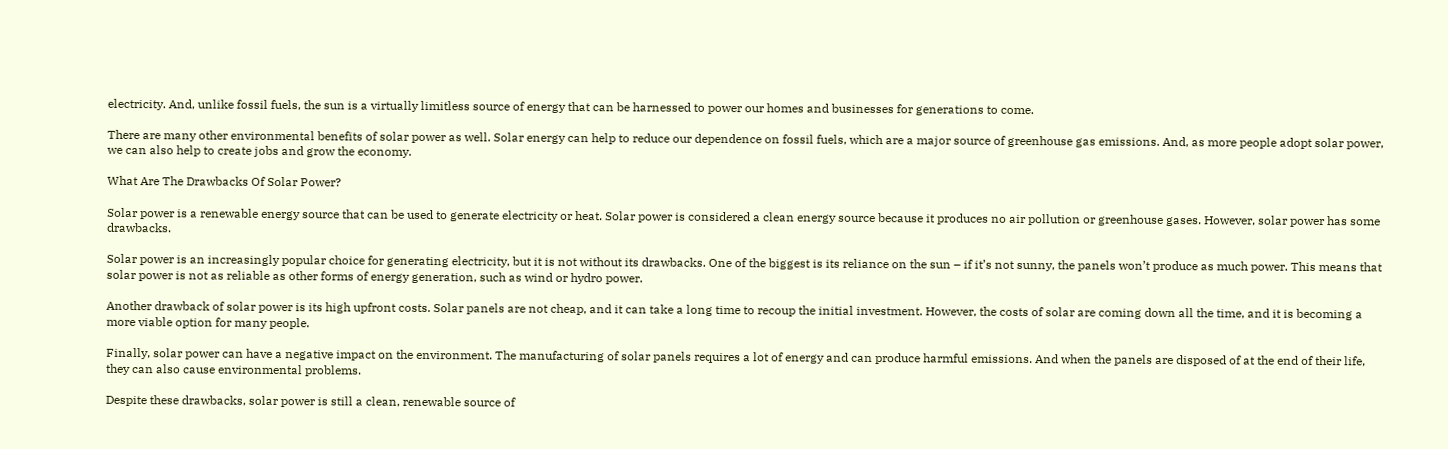electricity. And, unlike fossil fuels, the sun is a virtually limitless source of energy that can be harnessed to power our homes and businesses for generations to come.

There are many other environmental benefits of solar power as well. Solar energy can help to reduce our dependence on fossil fuels, which are a major source of greenhouse gas emissions. And, as more people adopt solar power, we can also help to create jobs and grow the economy.

What Are The Drawbacks Of Solar Power?

Solar power is a renewable energy source that can be used to generate electricity or heat. Solar power is considered a clean energy source because it produces no air pollution or greenhouse gases. However, solar power has some drawbacks.

Solar power is an increasingly popular choice for generating electricity, but it is not without its drawbacks. One of the biggest is its reliance on the sun – if it’s not sunny, the panels won’t produce as much power. This means that solar power is not as reliable as other forms of energy generation, such as wind or hydro power.

Another drawback of solar power is its high upfront costs. Solar panels are not cheap, and it can take a long time to recoup the initial investment. However, the costs of solar are coming down all the time, and it is becoming a more viable option for many people.

Finally, solar power can have a negative impact on the environment. The manufacturing of solar panels requires a lot of energy and can produce harmful emissions. And when the panels are disposed of at the end of their life, they can also cause environmental problems.

Despite these drawbacks, solar power is still a clean, renewable source of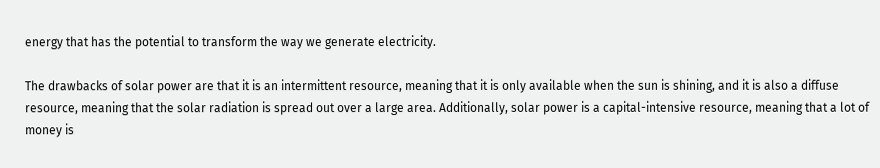energy that has the potential to transform the way we generate electricity.

The drawbacks of solar power are that it is an intermittent resource, meaning that it is only available when the sun is shining, and it is also a diffuse resource, meaning that the solar radiation is spread out over a large area. Additionally, solar power is a capital-intensive resource, meaning that a lot of money is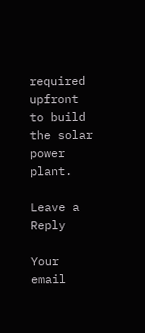required upfront to build the solar power plant.

Leave a Reply

Your email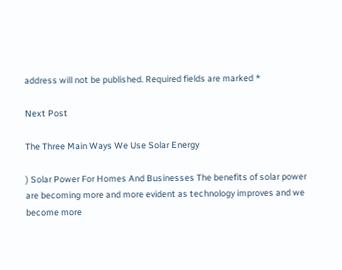address will not be published. Required fields are marked *

Next Post

The Three Main Ways We Use Solar Energy

) Solar Power For Homes And Businesses The benefits of solar power are becoming more and more evident as technology improves and we become more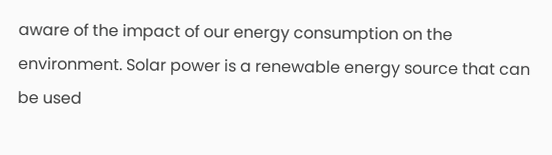aware of the impact of our energy consumption on the environment. Solar power is a renewable energy source that can be used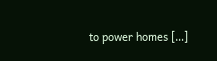to power homes […]